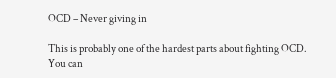OCD – Never giving in

This is probably one of the hardest parts about fighting OCD.  You can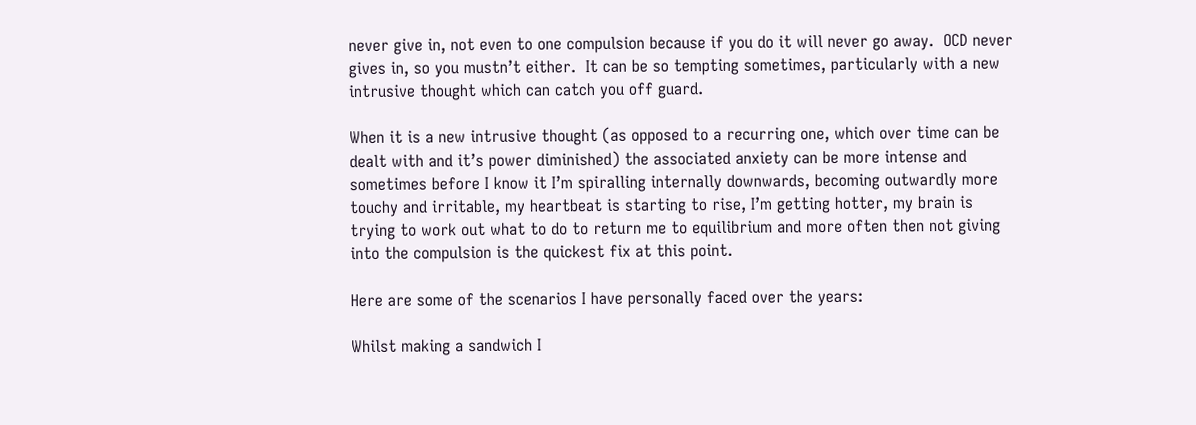never give in, not even to one compulsion because if you do it will never go away.  OCD never gives in, so you mustn’t either.  It can be so tempting sometimes, particularly with a new intrusive thought which can catch you off guard.

When it is a new intrusive thought (as opposed to a recurring one, which over time can be dealt with and it’s power diminished) the associated anxiety can be more intense and sometimes before I know it I’m spiralling internally downwards, becoming outwardly more touchy and irritable, my heartbeat is starting to rise, I’m getting hotter, my brain is trying to work out what to do to return me to equilibrium and more often then not giving into the compulsion is the quickest fix at this point.

Here are some of the scenarios I have personally faced over the years:

Whilst making a sandwich I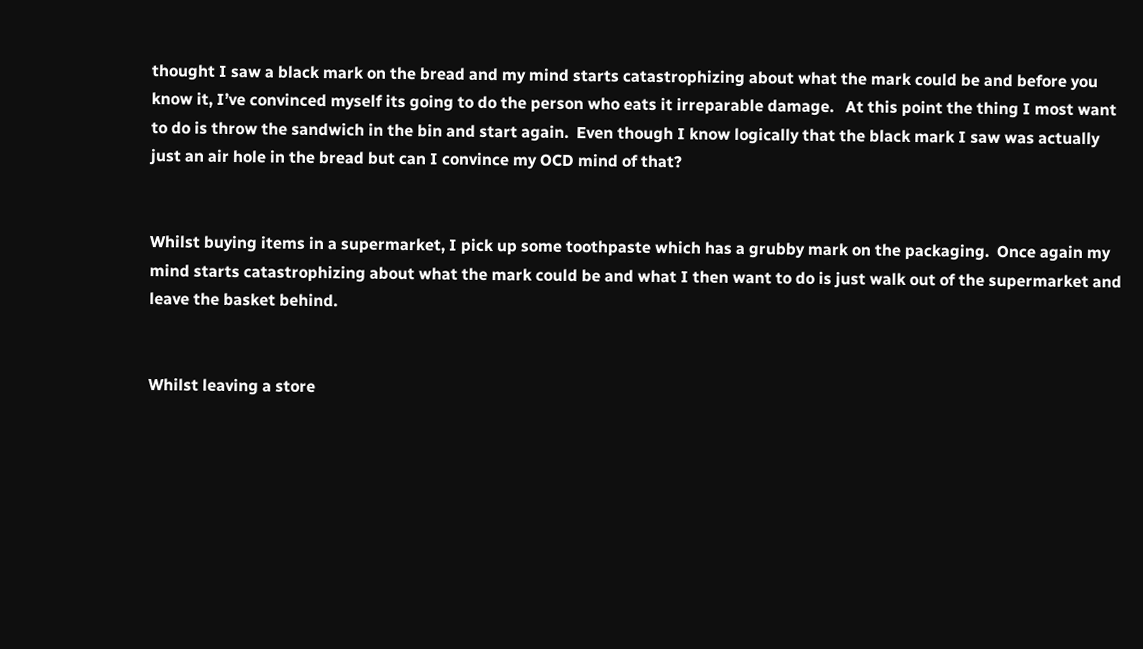thought I saw a black mark on the bread and my mind starts catastrophizing about what the mark could be and before you know it, I’ve convinced myself its going to do the person who eats it irreparable damage.   At this point the thing I most want to do is throw the sandwich in the bin and start again.  Even though I know logically that the black mark I saw was actually just an air hole in the bread but can I convince my OCD mind of that?


Whilst buying items in a supermarket, I pick up some toothpaste which has a grubby mark on the packaging.  Once again my mind starts catastrophizing about what the mark could be and what I then want to do is just walk out of the supermarket and leave the basket behind.


Whilst leaving a store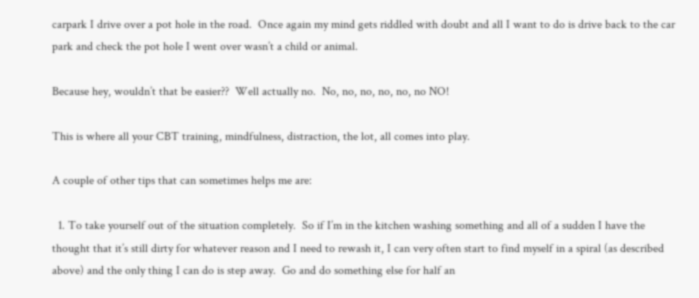carpark I drive over a pot hole in the road.  Once again my mind gets riddled with doubt and all I want to do is drive back to the car park and check the pot hole I went over wasn’t a child or animal.

Because hey, wouldn’t that be easier??  Well actually no.  No, no, no, no, no, no NO!

This is where all your CBT training, mindfulness, distraction, the lot, all comes into play.

A couple of other tips that can sometimes helps me are:

  1. To take yourself out of the situation completely.  So if I’m in the kitchen washing something and all of a sudden I have the thought that it’s still dirty for whatever reason and I need to rewash it, I can very often start to find myself in a spiral (as described above) and the only thing I can do is step away.  Go and do something else for half an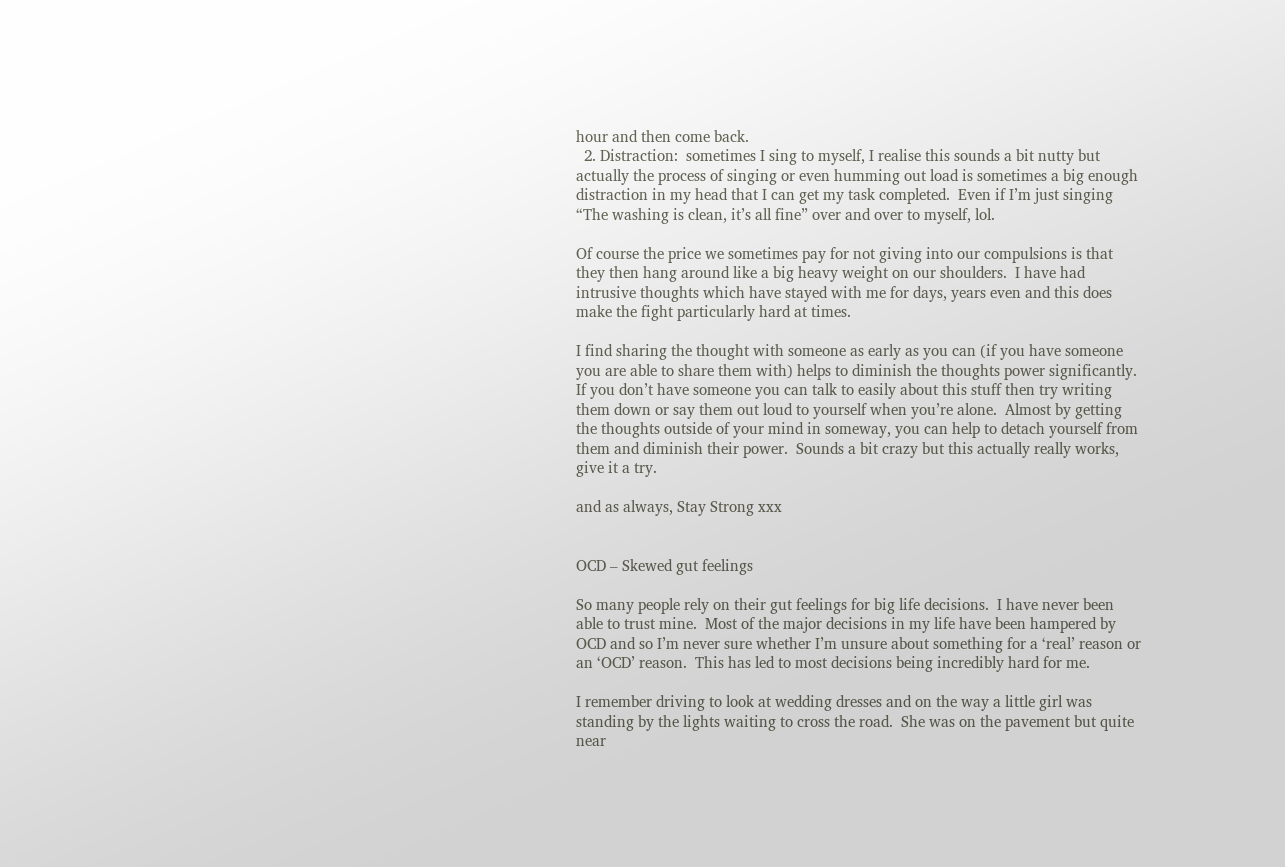hour and then come back.
  2. Distraction:  sometimes I sing to myself, I realise this sounds a bit nutty but actually the process of singing or even humming out load is sometimes a big enough distraction in my head that I can get my task completed.  Even if I’m just singing “The washing is clean, it’s all fine” over and over to myself, lol.

Of course the price we sometimes pay for not giving into our compulsions is that they then hang around like a big heavy weight on our shoulders.  I have had intrusive thoughts which have stayed with me for days, years even and this does make the fight particularly hard at times.

I find sharing the thought with someone as early as you can (if you have someone you are able to share them with) helps to diminish the thoughts power significantly.  If you don’t have someone you can talk to easily about this stuff then try writing them down or say them out loud to yourself when you’re alone.  Almost by getting the thoughts outside of your mind in someway, you can help to detach yourself from them and diminish their power.  Sounds a bit crazy but this actually really works, give it a try.

and as always, Stay Strong xxx


OCD – Skewed gut feelings

So many people rely on their gut feelings for big life decisions.  I have never been able to trust mine.  Most of the major decisions in my life have been hampered by OCD and so I’m never sure whether I’m unsure about something for a ‘real’ reason or an ‘OCD’ reason.  This has led to most decisions being incredibly hard for me.

I remember driving to look at wedding dresses and on the way a little girl was standing by the lights waiting to cross the road.  She was on the pavement but quite near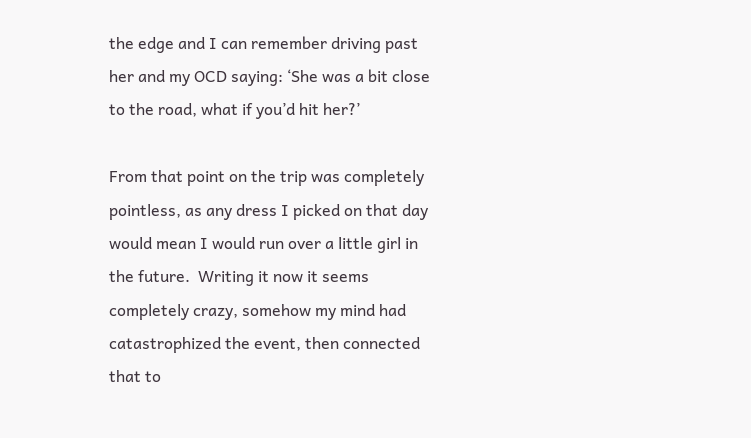the edge and I can remember driving past her and my OCD saying: ‘She was a bit close to the road, what if you’d hit her?’

From that point on the trip was completely pointless, as any dress I picked on that day would mean I would run over a little girl in the future.  Writing it now it seems completely crazy, somehow my mind had catastrophized the event, then connected that to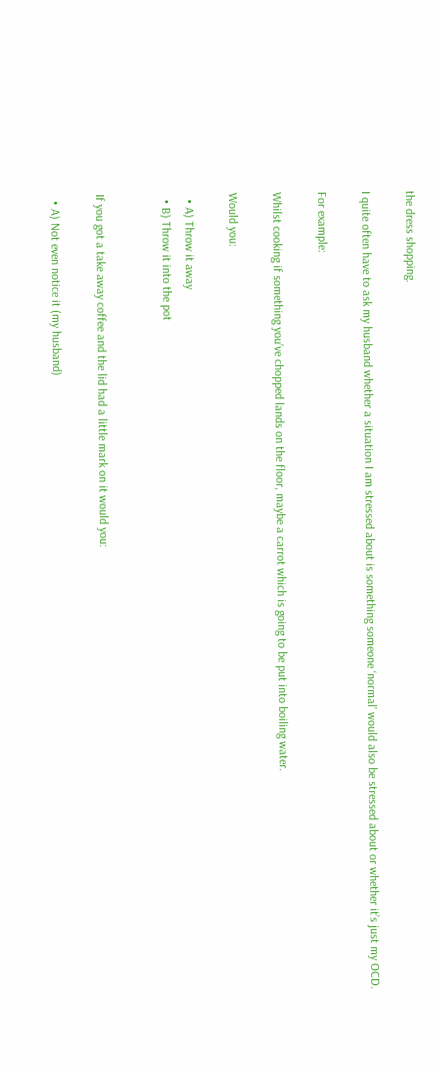the dress shopping.

I quite often have to ask my husband whether a situation I am stressed about is something someone ‘normal’ would also be stressed about or whether it’s just my OCD.

For example:

Whilst cooking if something you’ve chopped lands on the floor, maybe a carrot which is going to be put into boiling water.

Would you:

  • A) Throw it away
  • B) Throw it into the pot


If you got a take away coffee and the lid had a little mark on it would you:

  • A) Not even notice it (my husband)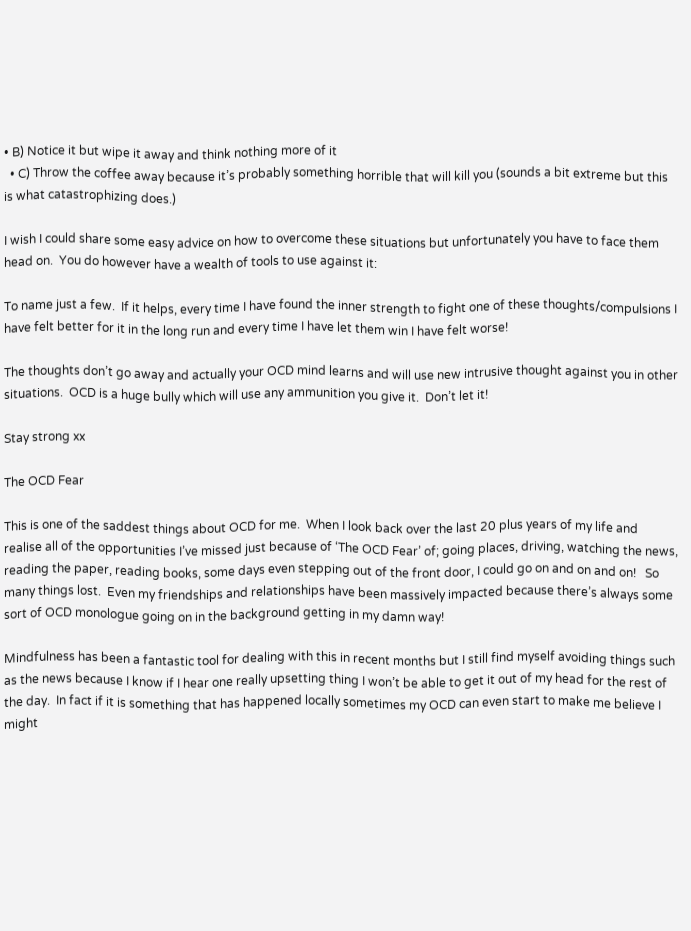• B) Notice it but wipe it away and think nothing more of it
  • C) Throw the coffee away because it’s probably something horrible that will kill you (sounds a bit extreme but this is what catastrophizing does.)

I wish I could share some easy advice on how to overcome these situations but unfortunately you have to face them head on.  You do however have a wealth of tools to use against it:

To name just a few.  If it helps, every time I have found the inner strength to fight one of these thoughts/compulsions I have felt better for it in the long run and every time I have let them win I have felt worse!

The thoughts don’t go away and actually your OCD mind learns and will use new intrusive thought against you in other situations.  OCD is a huge bully which will use any ammunition you give it.  Don’t let it!

Stay strong xx

The OCD Fear

This is one of the saddest things about OCD for me.  When I look back over the last 20 plus years of my life and realise all of the opportunities I’ve missed just because of ‘The OCD Fear’ of; going places, driving, watching the news, reading the paper, reading books, some days even stepping out of the front door, I could go on and on and on!   So many things lost.  Even my friendships and relationships have been massively impacted because there’s always some sort of OCD monologue going on in the background getting in my damn way!

Mindfulness has been a fantastic tool for dealing with this in recent months but I still find myself avoiding things such as the news because I know if I hear one really upsetting thing I won’t be able to get it out of my head for the rest of the day.  In fact if it is something that has happened locally sometimes my OCD can even start to make me believe I might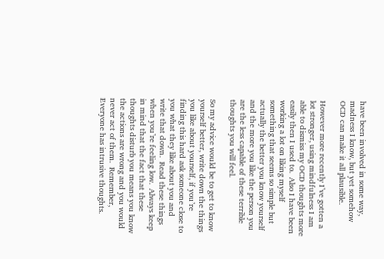have been involved in some way, madness I know, but yet somehow OCD can make it all plausible.

However more recently I’ve gotten a lot stronger, using mindfulness I am able to dismiss my OCD thoughts more easily then I used to.  Also I have been working a lot on liking myself something that seems so simple but actually the better you know yourself and the more you like the person you are the less capable of these terrible thoughts you will feel.

So my advice would be to get to know yourself better, write down the things you like about yourself, if you’re finding this hard ask someone close to you what they like about you and write that down.  Read these things when you’re feeling low.  Always keep in mind that the fact that these thoughts disturb you means you know the actions are wrong and you would never act of them.  Remember, Everyone has intrusive thoughts.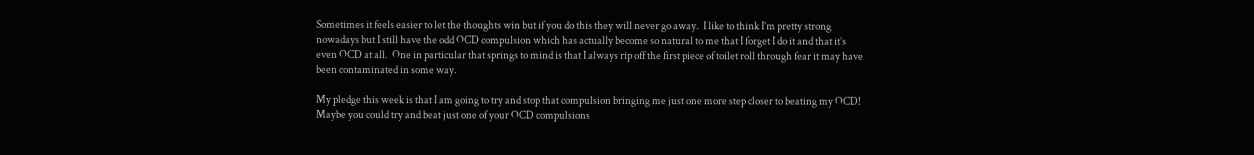Sometimes it feels easier to let the thoughts win but if you do this they will never go away.  I like to think I’m pretty strong nowadays but I still have the odd OCD compulsion which has actually become so natural to me that I forget I do it and that it’s even OCD at all.  One in particular that springs to mind is that I always rip off the first piece of toilet roll through fear it may have been contaminated in some way.

My pledge this week is that I am going to try and stop that compulsion bringing me just one more step closer to beating my OCD!  Maybe you could try and beat just one of your OCD compulsions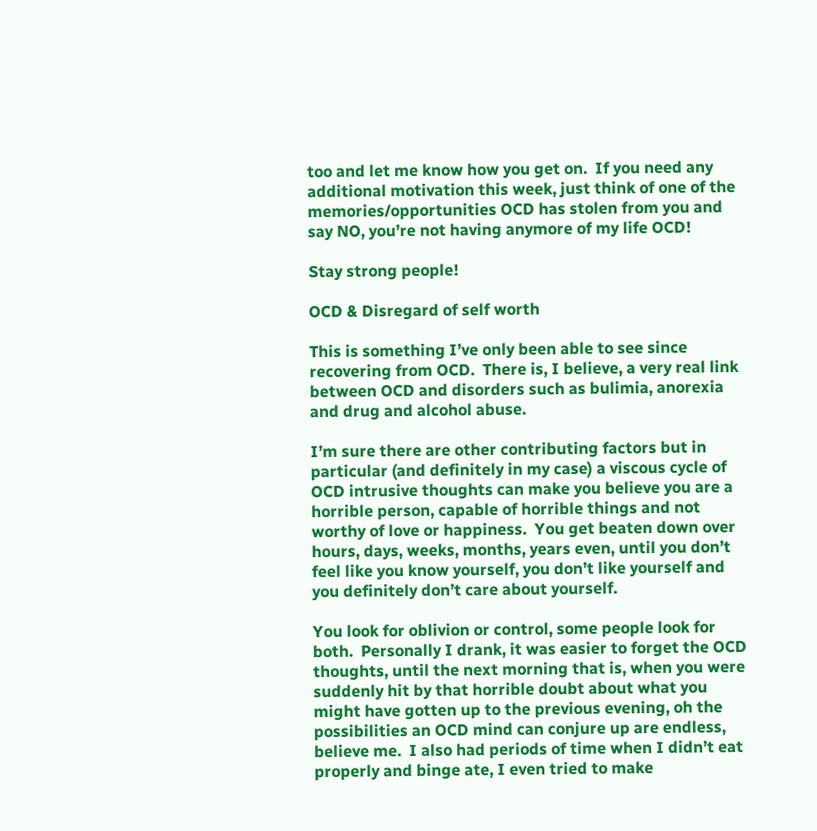too and let me know how you get on.  If you need any additional motivation this week, just think of one of the memories/opportunities OCD has stolen from you and say NO, you’re not having anymore of my life OCD!

Stay strong people!

OCD & Disregard of self worth

This is something I’ve only been able to see since recovering from OCD.  There is, I believe, a very real link between OCD and disorders such as bulimia, anorexia and drug and alcohol abuse.

I’m sure there are other contributing factors but in particular (and definitely in my case) a viscous cycle of OCD intrusive thoughts can make you believe you are a horrible person, capable of horrible things and not worthy of love or happiness.  You get beaten down over hours, days, weeks, months, years even, until you don’t feel like you know yourself, you don’t like yourself and you definitely don’t care about yourself.

You look for oblivion or control, some people look for both.  Personally I drank, it was easier to forget the OCD thoughts, until the next morning that is, when you were suddenly hit by that horrible doubt about what you might have gotten up to the previous evening, oh the possibilities an OCD mind can conjure up are endless, believe me.  I also had periods of time when I didn’t eat properly and binge ate, I even tried to make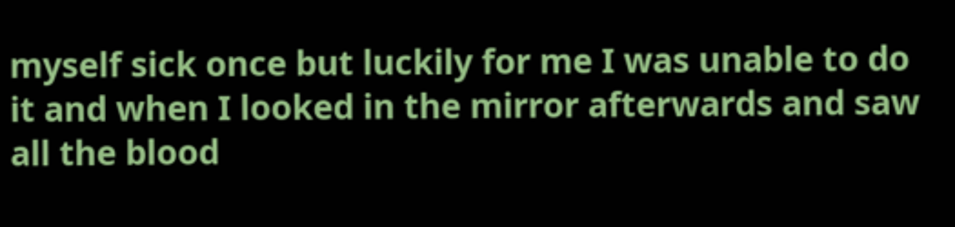myself sick once but luckily for me I was unable to do it and when I looked in the mirror afterwards and saw all the blood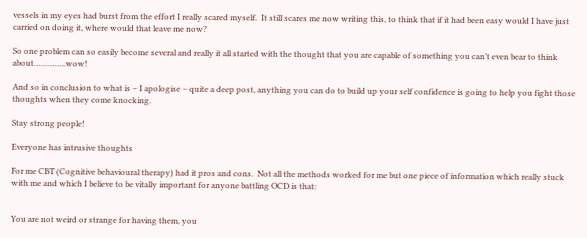vessels in my eyes had burst from the effort I really scared myself.  It still scares me now writing this, to think that if it had been easy would I have just carried on doing it, where would that leave me now?

So one problem can so easily become several and really it all started with the thought that you are capable of something you can’t even bear to think about…………..wow!

And so in conclusion to what is – I apologise – quite a deep post, anything you can do to build up your self confidence is going to help you fight those thoughts when they come knocking.

Stay strong people!

Everyone has intrusive thoughts

For me CBT (Cognitive behavioural therapy) had it pros and cons.  Not all the methods worked for me but one piece of information which really stuck with me and which I believe to be vitally important for anyone battling OCD is that:


You are not weird or strange for having them, you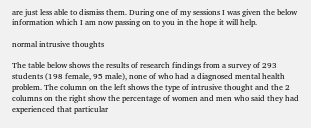are just less able to dismiss them. During one of my sessions I was given the below information which I am now passing on to you in the hope it will help.

normal intrusive thoughts

The table below shows the results of research findings from a survey of 293 students (198 female, 95 male), none of who had a diagnosed mental health problem. The column on the left shows the type of intrusive thought and the 2 columns on the right show the percentage of women and men who said they had experienced that particular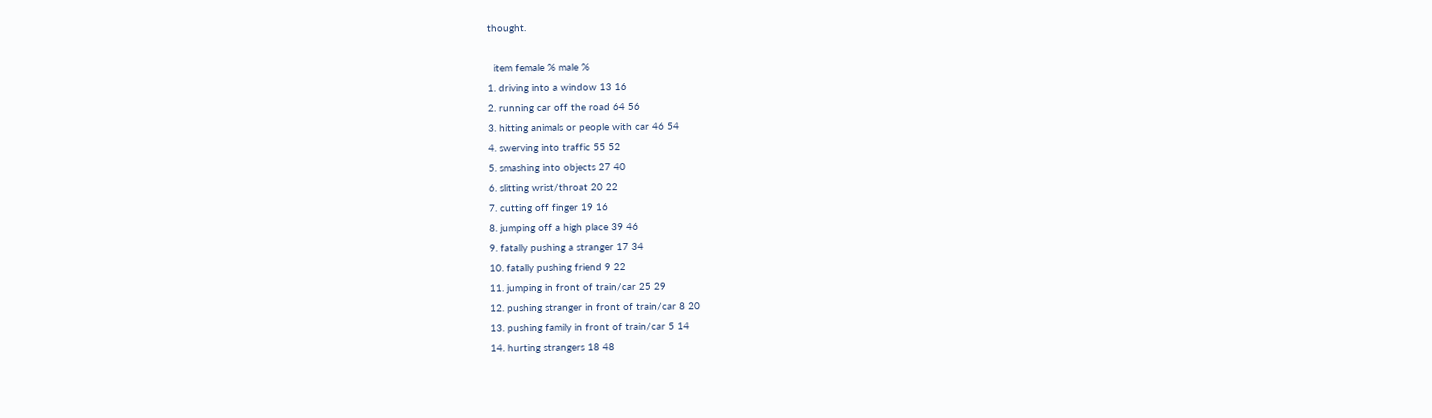thought.

  item female % male %
1. driving into a window 13 16
2. running car off the road 64 56
3. hitting animals or people with car 46 54
4. swerving into traffic 55 52
5. smashing into objects 27 40
6. slitting wrist/throat 20 22
7. cutting off finger 19 16
8. jumping off a high place 39 46
9. fatally pushing a stranger 17 34
10. fatally pushing friend 9 22
11. jumping in front of train/car 25 29
12. pushing stranger in front of train/car 8 20
13. pushing family in front of train/car 5 14
14. hurting strangers 18 48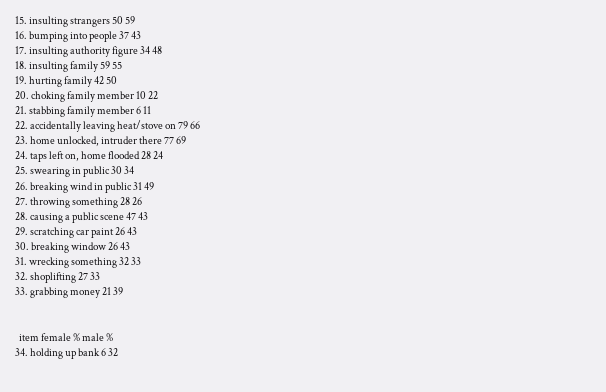15. insulting strangers 50 59
16. bumping into people 37 43
17. insulting authority figure 34 48
18. insulting family 59 55
19. hurting family 42 50
20. choking family member 10 22
21. stabbing family member 6 11
22. accidentally leaving heat/stove on 79 66
23. home unlocked, intruder there 77 69
24. taps left on, home flooded 28 24
25. swearing in public 30 34
26. breaking wind in public 31 49
27. throwing something 28 26
28. causing a public scene 47 43
29. scratching car paint 26 43
30. breaking window 26 43
31. wrecking something 32 33
32. shoplifting 27 33
33. grabbing money 21 39


  item female % male %
34. holding up bank 6 32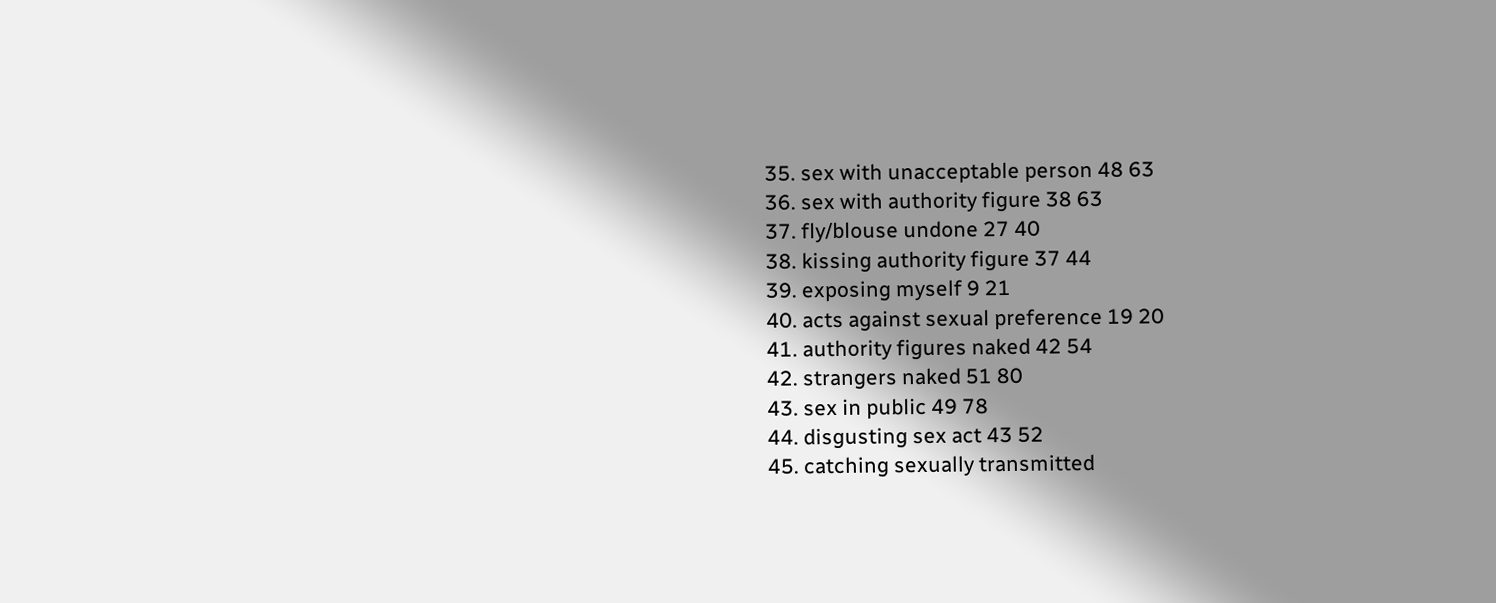35. sex with unacceptable person 48 63
36. sex with authority figure 38 63
37. fly/blouse undone 27 40
38. kissing authority figure 37 44
39. exposing myself 9 21
40. acts against sexual preference 19 20
41. authority figures naked 42 54
42. strangers naked 51 80
43. sex in public 49 78
44. disgusting sex act 43 52
45. catching sexually transmitted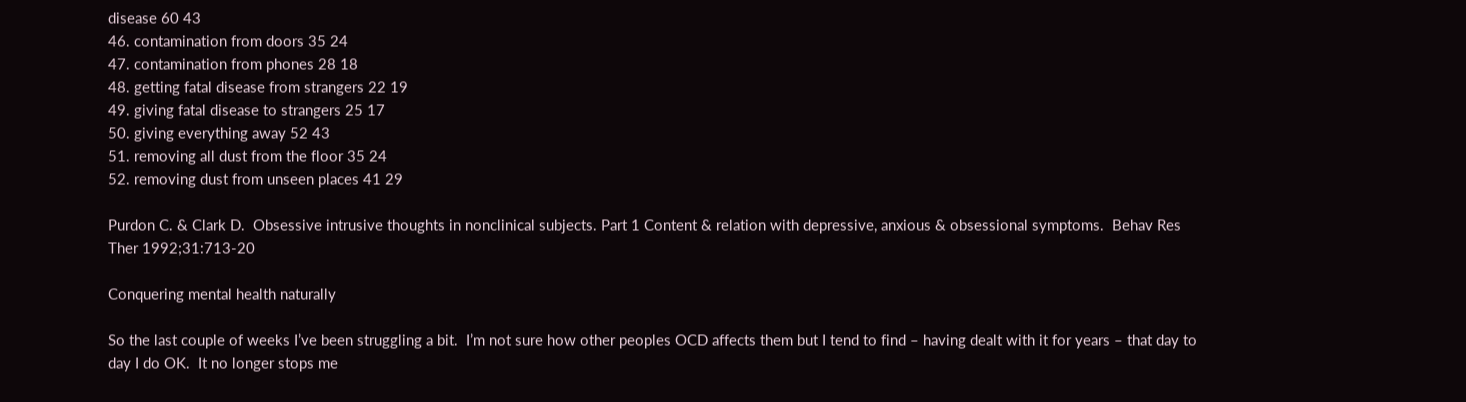disease 60 43
46. contamination from doors 35 24
47. contamination from phones 28 18
48. getting fatal disease from strangers 22 19
49. giving fatal disease to strangers 25 17
50. giving everything away 52 43
51. removing all dust from the floor 35 24
52. removing dust from unseen places 41 29

Purdon C. & Clark D.  Obsessive intrusive thoughts in nonclinical subjects. Part 1 Content & relation with depressive, anxious & obsessional symptoms.  Behav Res Ther 1992;31:713-20

Conquering mental health naturally

So the last couple of weeks I’ve been struggling a bit.  I’m not sure how other peoples OCD affects them but I tend to find – having dealt with it for years – that day to day I do OK.  It no longer stops me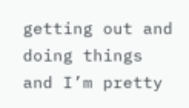getting out and doing things and I’m pretty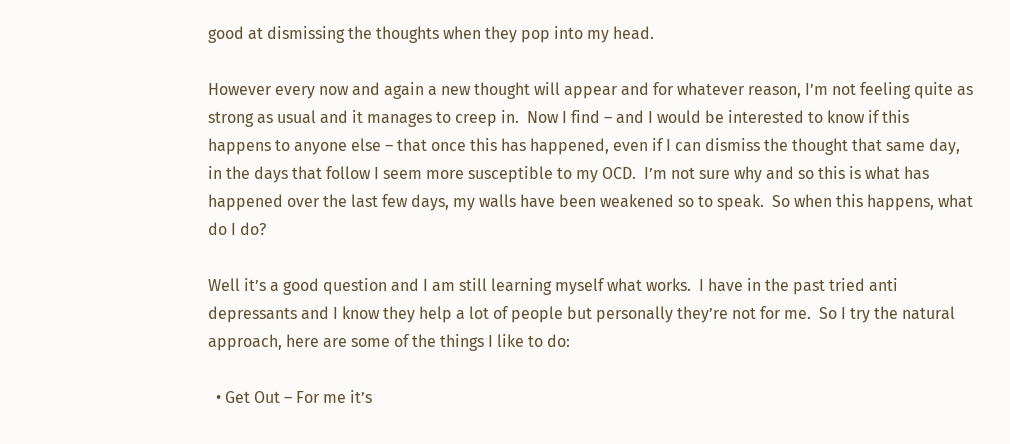good at dismissing the thoughts when they pop into my head.

However every now and again a new thought will appear and for whatever reason, I’m not feeling quite as strong as usual and it manages to creep in.  Now I find – and I would be interested to know if this happens to anyone else – that once this has happened, even if I can dismiss the thought that same day, in the days that follow I seem more susceptible to my OCD.  I’m not sure why and so this is what has happened over the last few days, my walls have been weakened so to speak.  So when this happens, what do I do?

Well it’s a good question and I am still learning myself what works.  I have in the past tried anti depressants and I know they help a lot of people but personally they’re not for me.  So I try the natural approach, here are some of the things I like to do:

  • Get Out – For me it’s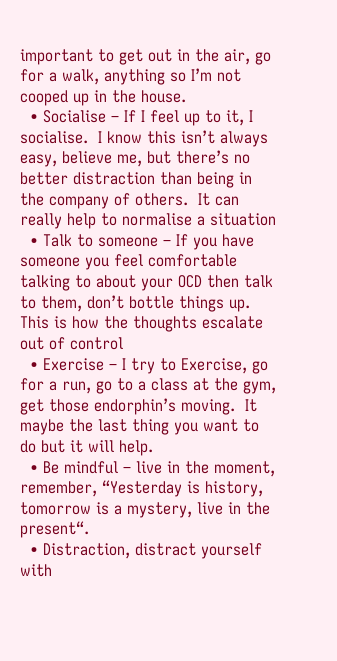important to get out in the air, go for a walk, anything so I’m not cooped up in the house.
  • Socialise – If I feel up to it, I socialise.  I know this isn’t always easy, believe me, but there’s no better distraction than being in the company of others.  It can really help to normalise a situation
  • Talk to someone – If you have someone you feel comfortable talking to about your OCD then talk to them, don’t bottle things up.  This is how the thoughts escalate out of control
  • Exercise – I try to Exercise, go for a run, go to a class at the gym, get those endorphin’s moving.  It maybe the last thing you want to do but it will help.
  • Be mindful – live in the moment, remember, “Yesterday is history, tomorrow is a mystery, live in the present“.
  • Distraction, distract yourself with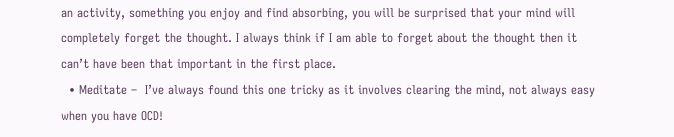an activity, something you enjoy and find absorbing, you will be surprised that your mind will completely forget the thought. I always think if I am able to forget about the thought then it can’t have been that important in the first place.
  • Meditate –  I’ve always found this one tricky as it involves clearing the mind, not always easy when you have OCD!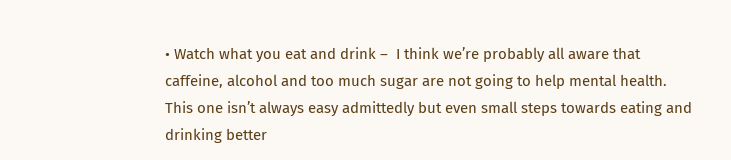• Watch what you eat and drink –  I think we’re probably all aware that caffeine, alcohol and too much sugar are not going to help mental health.  This one isn’t always easy admittedly but even small steps towards eating and drinking better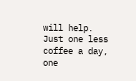will help.  Just one less coffee a day, one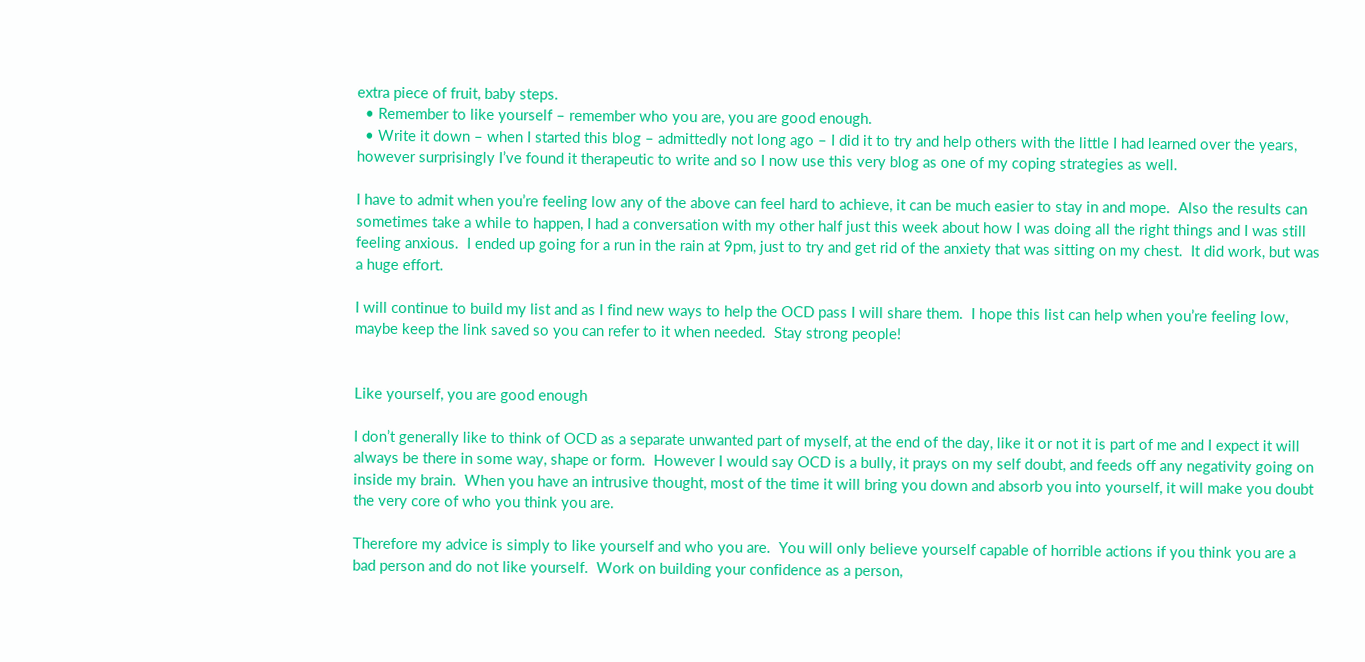extra piece of fruit, baby steps.
  • Remember to like yourself – remember who you are, you are good enough.
  • Write it down – when I started this blog – admittedly not long ago – I did it to try and help others with the little I had learned over the years, however surprisingly I’ve found it therapeutic to write and so I now use this very blog as one of my coping strategies as well.

I have to admit when you’re feeling low any of the above can feel hard to achieve, it can be much easier to stay in and mope.  Also the results can sometimes take a while to happen, I had a conversation with my other half just this week about how I was doing all the right things and I was still feeling anxious.  I ended up going for a run in the rain at 9pm, just to try and get rid of the anxiety that was sitting on my chest.  It did work, but was a huge effort.

I will continue to build my list and as I find new ways to help the OCD pass I will share them.  I hope this list can help when you’re feeling low, maybe keep the link saved so you can refer to it when needed.  Stay strong people!


Like yourself, you are good enough

I don’t generally like to think of OCD as a separate unwanted part of myself, at the end of the day, like it or not it is part of me and I expect it will always be there in some way, shape or form.  However I would say OCD is a bully, it prays on my self doubt, and feeds off any negativity going on inside my brain.  When you have an intrusive thought, most of the time it will bring you down and absorb you into yourself, it will make you doubt the very core of who you think you are.

Therefore my advice is simply to like yourself and who you are.  You will only believe yourself capable of horrible actions if you think you are a bad person and do not like yourself.  Work on building your confidence as a person,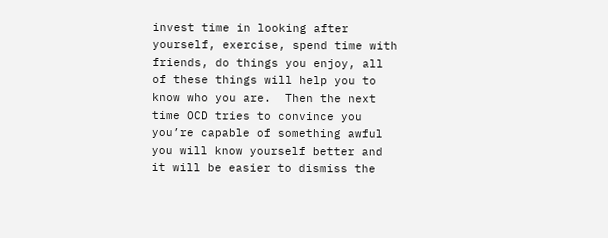invest time in looking after yourself, exercise, spend time with friends, do things you enjoy, all of these things will help you to know who you are.  Then the next time OCD tries to convince you you’re capable of something awful you will know yourself better and it will be easier to dismiss the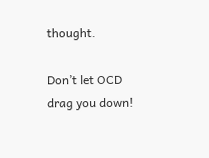thought.

Don’t let OCD drag you down!